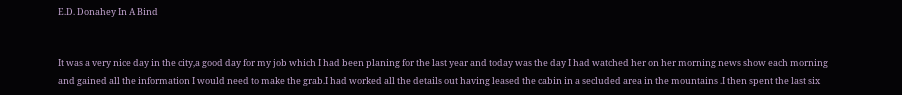E.D. Donahey In A Bind


It was a very nice day in the city,a good day for my job which I had been planing for the last year and today was the day I had watched her on her morning news show each morning and gained all the information I would need to make the grab.I had worked all the details out having leased the cabin in a secluded area in the mountains .I then spent the last six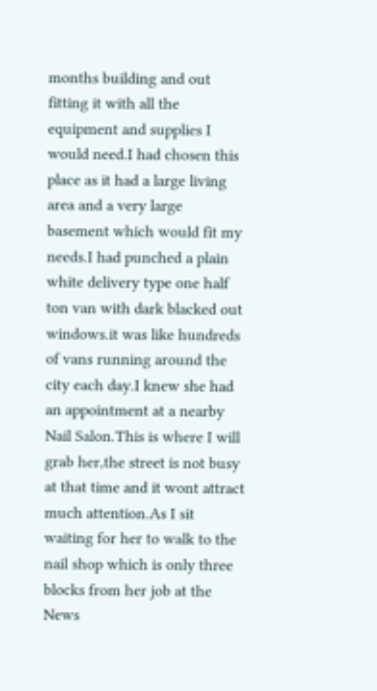months building and out fitting it with all the equipment and supplies I would need.I had chosen this place as it had a large living area and a very large basement which would fit my needs.I had punched a plain white delivery type one half
ton van with dark blacked out windows.it was like hundreds of vans running around the city each day.I knew she had an appointment at a nearby Nail Salon.This is where I will grab her,the street is not busy at that time and it wont attract much attention.As I sit waiting for her to walk to the nail shop which is only three blocks from her job at the News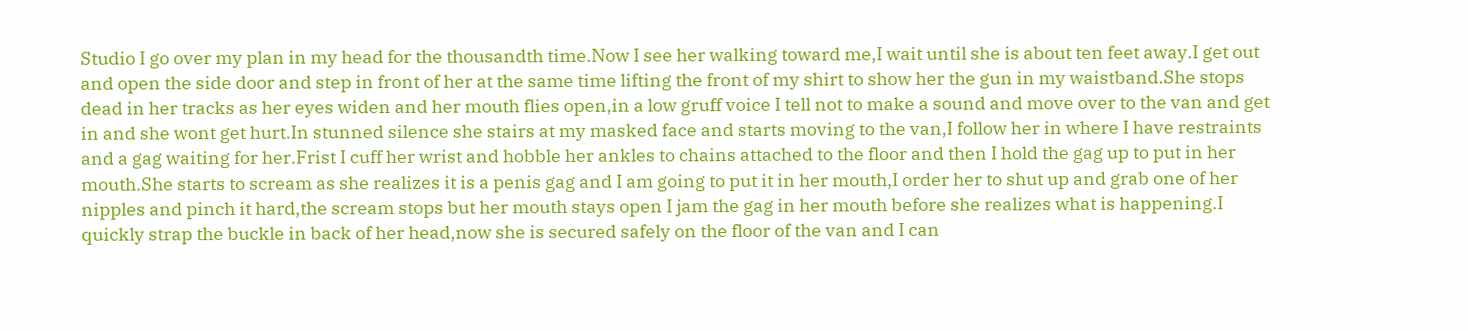Studio I go over my plan in my head for the thousandth time.Now I see her walking toward me,I wait until she is about ten feet away.I get out and open the side door and step in front of her at the same time lifting the front of my shirt to show her the gun in my waistband.She stops dead in her tracks as her eyes widen and her mouth flies open,in a low gruff voice I tell not to make a sound and move over to the van and get in and she wont get hurt.In stunned silence she stairs at my masked face and starts moving to the van,I follow her in where I have restraints and a gag waiting for her.Frist I cuff her wrist and hobble her ankles to chains attached to the floor and then I hold the gag up to put in her mouth.She starts to scream as she realizes it is a penis gag and I am going to put it in her mouth,I order her to shut up and grab one of her nipples and pinch it hard,the scream stops but her mouth stays open I jam the gag in her mouth before she realizes what is happening.I quickly strap the buckle in back of her head,now she is secured safely on the floor of the van and I can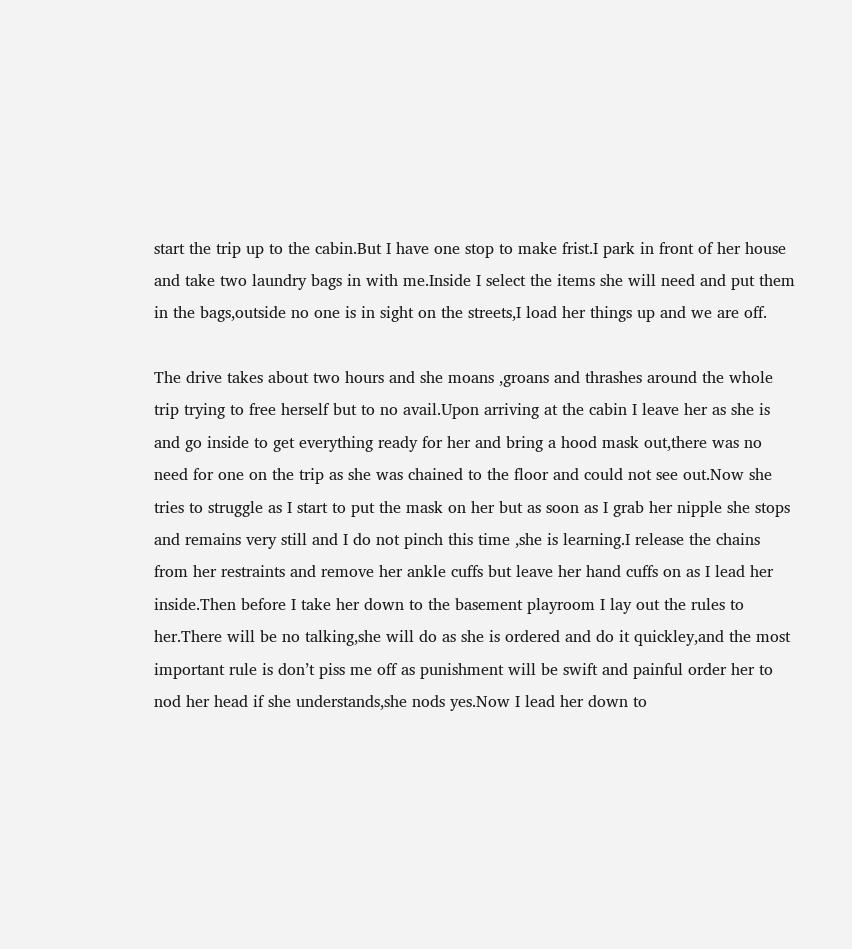start the trip up to the cabin.But I have one stop to make frist.I park in front of her house and take two laundry bags in with me.Inside I select the items she will need and put them in the bags,outside no one is in sight on the streets,I load her things up and we are off.

The drive takes about two hours and she moans ,groans and thrashes around the whole trip trying to free herself but to no avail.Upon arriving at the cabin I leave her as she is and go inside to get everything ready for her and bring a hood mask out,there was no need for one on the trip as she was chained to the floor and could not see out.Now she tries to struggle as I start to put the mask on her but as soon as I grab her nipple she stops and remains very still and I do not pinch this time ,she is learning.I release the chains from her restraints and remove her ankle cuffs but leave her hand cuffs on as I lead her inside.Then before I take her down to the basement playroom I lay out the rules to her.There will be no talking,she will do as she is ordered and do it quickley,and the most important rule is don’t piss me off as punishment will be swift and painful order her to nod her head if she understands,she nods yes.Now I lead her down to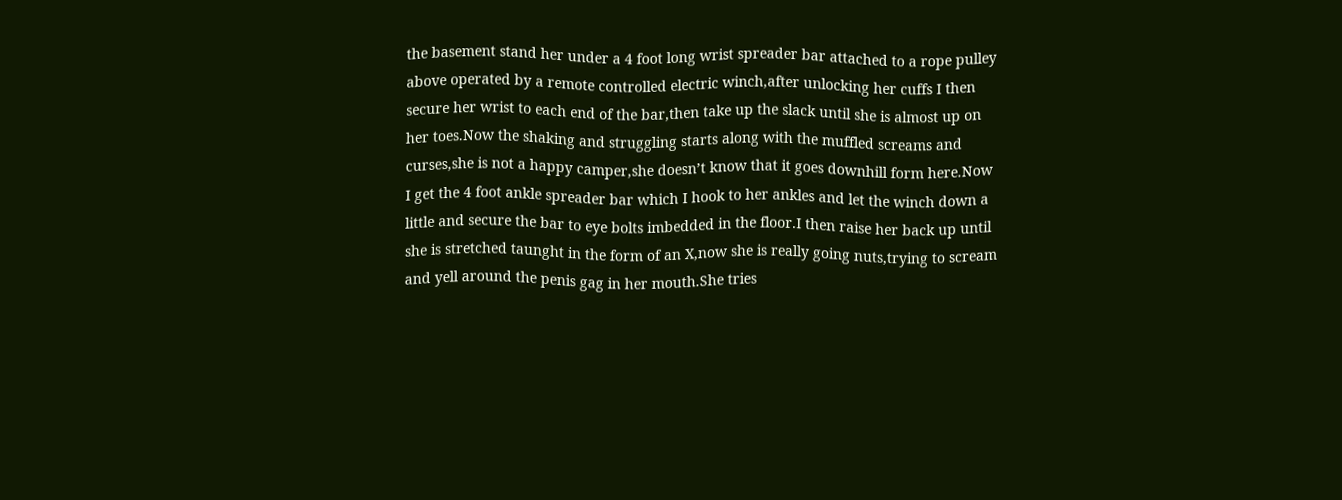the basement stand her under a 4 foot long wrist spreader bar attached to a rope pulley above operated by a remote controlled electric winch,after unlocking her cuffs I then secure her wrist to each end of the bar,then take up the slack until she is almost up on her toes.Now the shaking and struggling starts along with the muffled screams and curses,she is not a happy camper,she doesn’t know that it goes downhill form here.Now I get the 4 foot ankle spreader bar which I hook to her ankles and let the winch down a little and secure the bar to eye bolts imbedded in the floor.I then raise her back up until she is stretched taunght in the form of an X,now she is really going nuts,trying to scream and yell around the penis gag in her mouth.She tries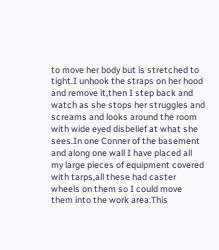to move her body but is stretched to tight.I unhook the straps on her hood and remove it,then I step back and watch as she stops her struggles and screams and looks around the room with wide eyed disbelief at what she sees.In one Conner of the basement and along one wall I have placed all my large pieces of equipment covered with tarps,all these had caster wheels on them so I could move them into the work area.This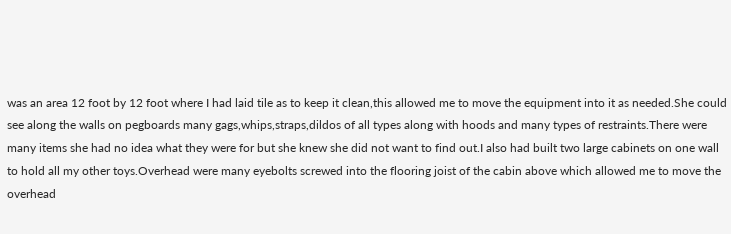was an area 12 foot by 12 foot where I had laid tile as to keep it clean,this allowed me to move the equipment into it as needed.She could see along the walls on pegboards many gags,whips,straps,dildos of all types along with hoods and many types of restraints.There were many items she had no idea what they were for but she knew she did not want to find out.I also had built two large cabinets on one wall to hold all my other toys.Overhead were many eyebolts screwed into the flooring joist of the cabin above which allowed me to move the overhead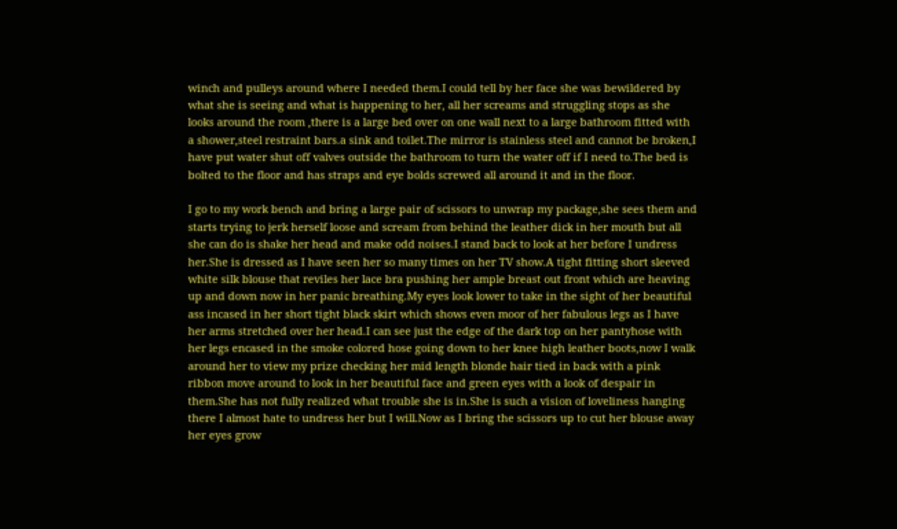winch and pulleys around where I needed them.I could tell by her face she was bewildered by what she is seeing and what is happening to her, all her screams and struggling stops as she looks around the room ,there is a large bed over on one wall next to a large bathroom fitted with a shower,steel restraint bars.a sink and toilet.The mirror is stainless steel and cannot be broken,I have put water shut off valves outside the bathroom to turn the water off if I need to.The bed is bolted to the floor and has straps and eye bolds screwed all around it and in the floor.

I go to my work bench and bring a large pair of scissors to unwrap my package,she sees them and starts trying to jerk herself loose and scream from behind the leather dick in her mouth but all she can do is shake her head and make odd noises.I stand back to look at her before I undress her.She is dressed as I have seen her so many times on her TV show.A tight fitting short sleeved white silk blouse that reviles her lace bra pushing her ample breast out front which are heaving up and down now in her panic breathing.My eyes look lower to take in the sight of her beautiful ass incased in her short tight black skirt which shows even moor of her fabulous legs as I have her arms stretched over her head.I can see just the edge of the dark top on her pantyhose with her legs encased in the smoke colored hose going down to her knee high leather boots,now I walk around her to view my prize checking her mid length blonde hair tied in back with a pink ribbon move around to look in her beautiful face and green eyes with a look of despair in them.She has not fully realized what trouble she is in.She is such a vision of loveliness hanging there I almost hate to undress her but I will.Now as I bring the scissors up to cut her blouse away her eyes grow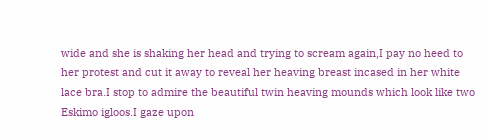wide and she is shaking her head and trying to scream again,I pay no heed to her protest and cut it away to reveal her heaving breast incased in her white lace bra.I stop to admire the beautiful twin heaving mounds which look like two Eskimo igloos.I gaze upon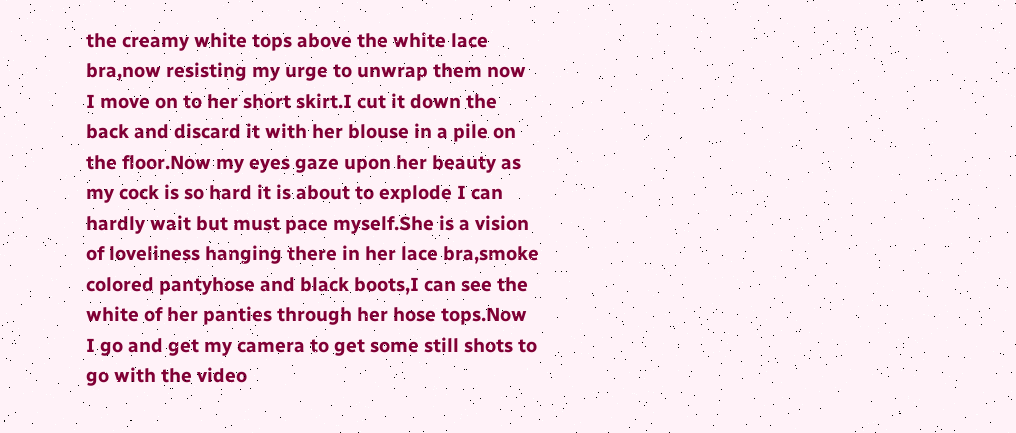the creamy white tops above the white lace bra,now resisting my urge to unwrap them now I move on to her short skirt.I cut it down the back and discard it with her blouse in a pile on the floor.Now my eyes gaze upon her beauty as my cock is so hard it is about to explode I can hardly wait but must pace myself.She is a vision of loveliness hanging there in her lace bra,smoke colored pantyhose and black boots,I can see the white of her panties through her hose tops.Now I go and get my camera to get some still shots to go with the video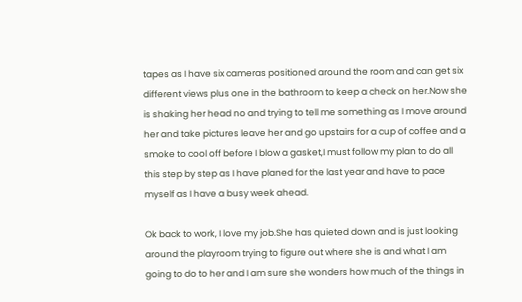tapes as I have six cameras positioned around the room and can get six different views plus one in the bathroom to keep a check on her.Now she is shaking her head no and trying to tell me something as I move around her and take pictures leave her and go upstairs for a cup of coffee and a smoke to cool off before I blow a gasket,I must follow my plan to do all this step by step as I have planed for the last year and have to pace myself as I have a busy week ahead.

Ok back to work, I love my job.She has quieted down and is just looking around the playroom trying to figure out where she is and what I am going to do to her and I am sure she wonders how much of the things in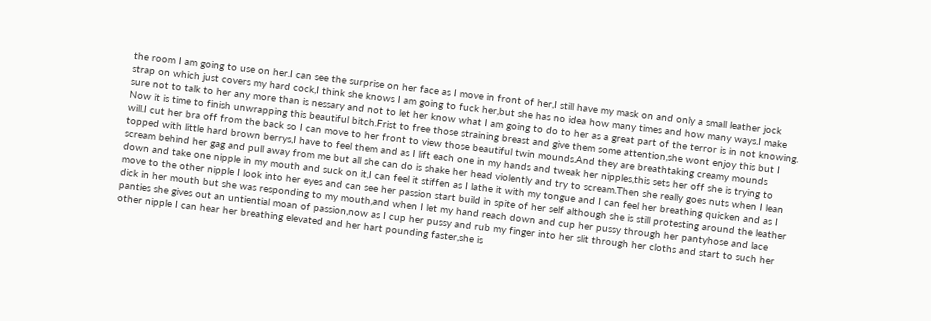the room I am going to use on her.I can see the surprise on her face as I move in front of her,I still have my mask on and only a small leather jock strap on which just covers my hard cock,I think she knows I am going to fuck her,but she has no idea how many times and how many ways.I make sure not to talk to her any more than is nessary and not to let her know what I am going to do to her as a great part of the terror is in not knowing. Now it is time to finish unwrapping this beautiful bitch.Frist to free those straining breast and give them some attention,she wont enjoy this but I will.I cut her bra off from the back so I can move to her front to view those beautiful twin mounds.And they are breathtaking creamy mounds topped with little hard brown berrys,I have to feel them and as I lift each one in my hands and tweak her nipples,this sets her off she is trying to scream behind her gag and pull away from me but all she can do is shake her head violently and try to scream.Then she really goes nuts when I lean down and take one nipple in my mouth and suck on it,I can feel it stiffen as I lathe it with my tongue and I can feel her breathing quicken and as I move to the other nipple I look into her eyes and can see her passion start build in spite of her self although she is still protesting around the leather dick in her mouth but she was responding to my mouth,and when I let my hand reach down and cup her pussy through her pantyhose and lace panties she gives out an untiential moan of passion,now as I cup her pussy and rub my finger into her slit through her cloths and start to such her other nipple I can hear her breathing elevated and her hart pounding faster,she is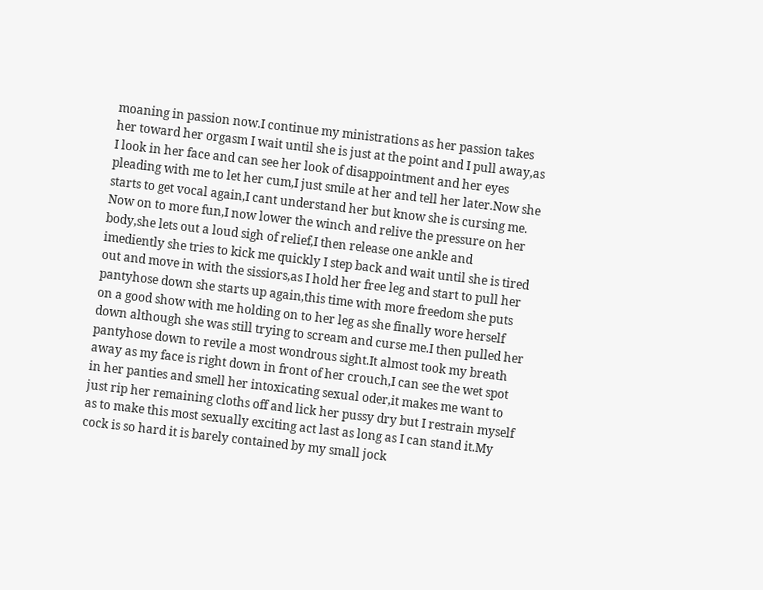moaning in passion now.I continue my ministrations as her passion takes her toward her orgasm I wait until she is just at the point and I pull away,as I look in her face and can see her look of disappointment and her eyes pleading with me to let her cum,I just smile at her and tell her later.Now she starts to get vocal again,I cant understand her but know she is cursing me. Now on to more fun,I now lower the winch and relive the pressure on her body,she lets out a loud sigh of relief,I then release one ankle and imediently she tries to kick me quickly I step back and wait until she is tired out and move in with the sissiors,as I hold her free leg and start to pull her pantyhose down she starts up again,this time with more freedom she puts on a good show with me holding on to her leg as she finally wore herself down although she was still trying to scream and curse me.I then pulled her pantyhose down to revile a most wondrous sight.It almost took my breath away as my face is right down in front of her crouch,I can see the wet spot in her panties and smell her intoxicating sexual oder,it makes me want to just rip her remaining cloths off and lick her pussy dry but I restrain myself as to make this most sexually exciting act last as long as I can stand it.My cock is so hard it is barely contained by my small jock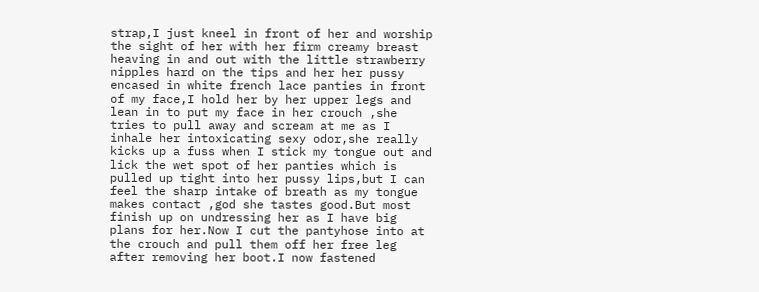strap,I just kneel in front of her and worship the sight of her with her firm creamy breast heaving in and out with the little strawberry nipples hard on the tips and her her pussy encased in white french lace panties in front of my face,I hold her by her upper legs and lean in to put my face in her crouch ,she tries to pull away and scream at me as I inhale her intoxicating sexy odor,she really kicks up a fuss when I stick my tongue out and lick the wet spot of her panties which is pulled up tight into her pussy lips,but I can feel the sharp intake of breath as my tongue makes contact ,god she tastes good.But most finish up on undressing her as I have big plans for her.Now I cut the pantyhose into at the crouch and pull them off her free leg after removing her boot.I now fastened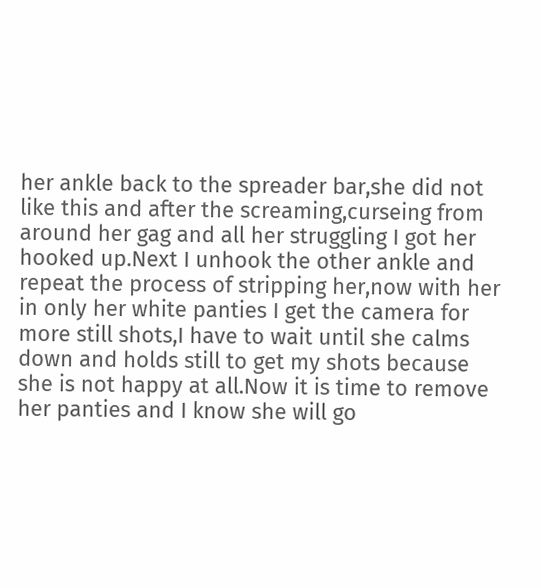her ankle back to the spreader bar,she did not like this and after the screaming,curseing from around her gag and all her struggling I got her hooked up.Next I unhook the other ankle and repeat the process of stripping her,now with her in only her white panties I get the camera for more still shots,I have to wait until she calms down and holds still to get my shots because she is not happy at all.Now it is time to remove her panties and I know she will go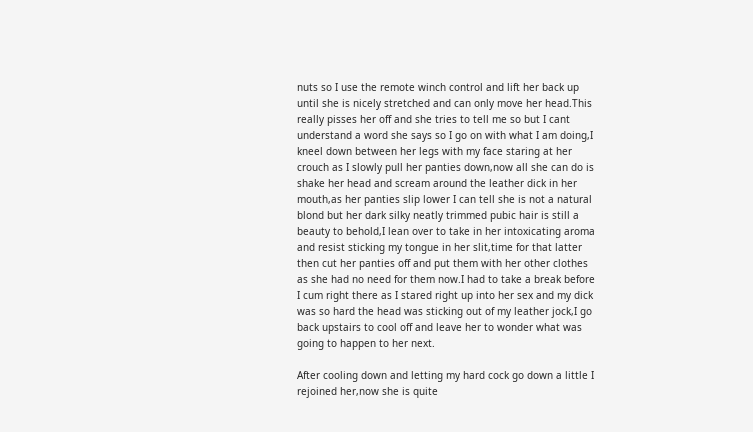nuts so I use the remote winch control and lift her back up until she is nicely stretched and can only move her head.This really pisses her off and she tries to tell me so but I cant understand a word she says so I go on with what I am doing,I kneel down between her legs with my face staring at her crouch as I slowly pull her panties down,now all she can do is shake her head and scream around the leather dick in her mouth,as her panties slip lower I can tell she is not a natural blond but her dark silky neatly trimmed pubic hair is still a beauty to behold,I lean over to take in her intoxicating aroma and resist sticking my tongue in her slit,time for that latter then cut her panties off and put them with her other clothes as she had no need for them now.I had to take a break before I cum right there as I stared right up into her sex and my dick was so hard the head was sticking out of my leather jock,I go back upstairs to cool off and leave her to wonder what was going to happen to her next.

After cooling down and letting my hard cock go down a little I rejoined her,now she is quite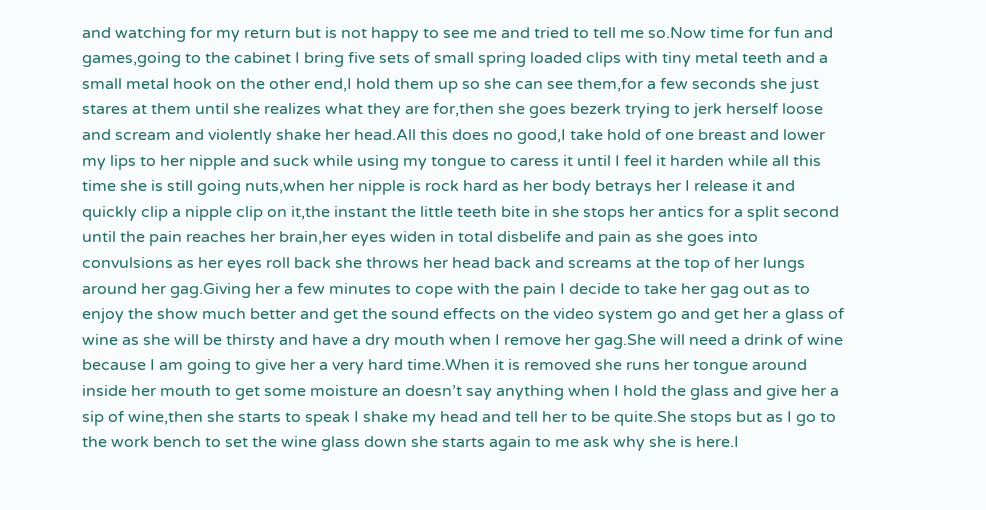and watching for my return but is not happy to see me and tried to tell me so.Now time for fun and games,going to the cabinet I bring five sets of small spring loaded clips with tiny metal teeth and a small metal hook on the other end,I hold them up so she can see them,for a few seconds she just stares at them until she realizes what they are for,then she goes bezerk trying to jerk herself loose and scream and violently shake her head.All this does no good,I take hold of one breast and lower my lips to her nipple and suck while using my tongue to caress it until I feel it harden while all this time she is still going nuts,when her nipple is rock hard as her body betrays her I release it and quickly clip a nipple clip on it,the instant the little teeth bite in she stops her antics for a split second until the pain reaches her brain,her eyes widen in total disbelife and pain as she goes into convulsions as her eyes roll back she throws her head back and screams at the top of her lungs around her gag.Giving her a few minutes to cope with the pain I decide to take her gag out as to enjoy the show much better and get the sound effects on the video system go and get her a glass of wine as she will be thirsty and have a dry mouth when I remove her gag.She will need a drink of wine because I am going to give her a very hard time.When it is removed she runs her tongue around inside her mouth to get some moisture an doesn’t say anything when I hold the glass and give her a sip of wine,then she starts to speak I shake my head and tell her to be quite.She stops but as I go to the work bench to set the wine glass down she starts again to me ask why she is here.I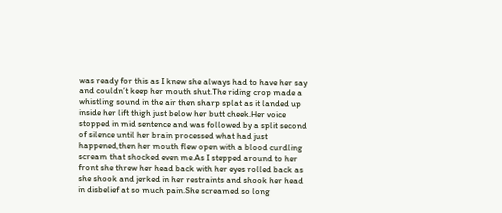was ready for this as I knew she always had to have her say and couldn’t keep her mouth shut.The riding crop made a whistling sound in the air then sharp splat as it landed up inside her lift thigh just below her butt cheek.Her voice stopped in mid sentence and was followed by a split second of silence until her brain processed what had just happened,then her mouth flew open with a blood curdling scream that shocked even me.As I stepped around to her front she threw her head back with her eyes rolled back as she shook and jerked in her restraints and shook her head in disbelief at so much pain.She screamed so long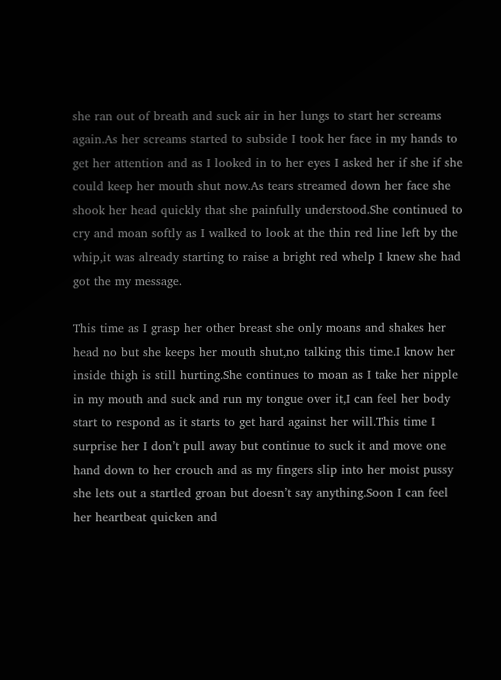she ran out of breath and suck air in her lungs to start her screams again.As her screams started to subside I took her face in my hands to get her attention and as I looked in to her eyes I asked her if she if she could keep her mouth shut now.As tears streamed down her face she shook her head quickly that she painfully understood.She continued to cry and moan softly as I walked to look at the thin red line left by the whip,it was already starting to raise a bright red whelp I knew she had got the my message.

This time as I grasp her other breast she only moans and shakes her head no but she keeps her mouth shut,no talking this time.I know her inside thigh is still hurting.She continues to moan as I take her nipple in my mouth and suck and run my tongue over it,I can feel her body start to respond as it starts to get hard against her will.This time I surprise her I don’t pull away but continue to suck it and move one hand down to her crouch and as my fingers slip into her moist pussy she lets out a startled groan but doesn’t say anything.Soon I can feel her heartbeat quicken and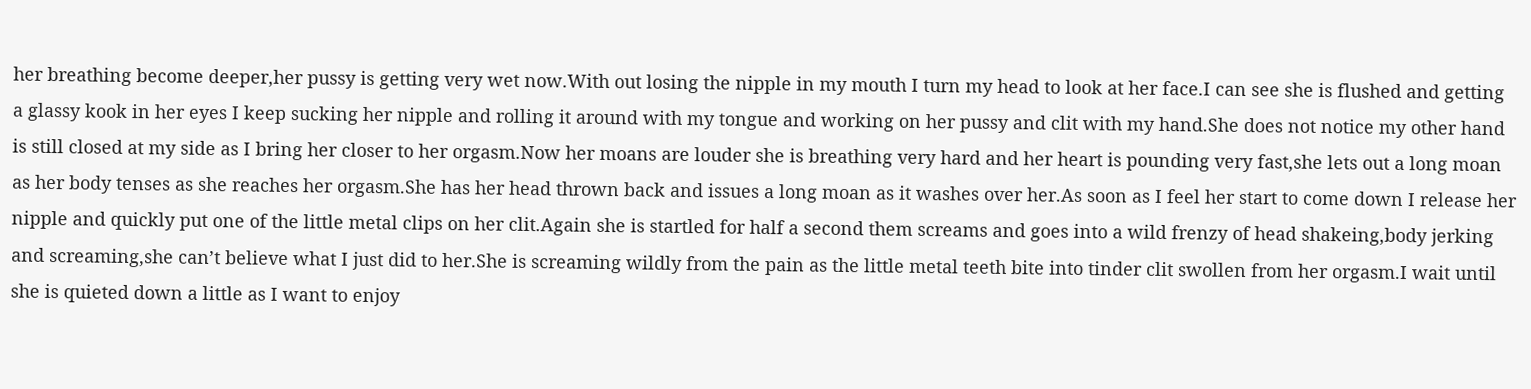her breathing become deeper,her pussy is getting very wet now.With out losing the nipple in my mouth I turn my head to look at her face.I can see she is flushed and getting a glassy kook in her eyes I keep sucking her nipple and rolling it around with my tongue and working on her pussy and clit with my hand.She does not notice my other hand is still closed at my side as I bring her closer to her orgasm.Now her moans are louder she is breathing very hard and her heart is pounding very fast,she lets out a long moan as her body tenses as she reaches her orgasm.She has her head thrown back and issues a long moan as it washes over her.As soon as I feel her start to come down I release her nipple and quickly put one of the little metal clips on her clit.Again she is startled for half a second them screams and goes into a wild frenzy of head shakeing,body jerking and screaming,she can’t believe what I just did to her.She is screaming wildly from the pain as the little metal teeth bite into tinder clit swollen from her orgasm.I wait until she is quieted down a little as I want to enjoy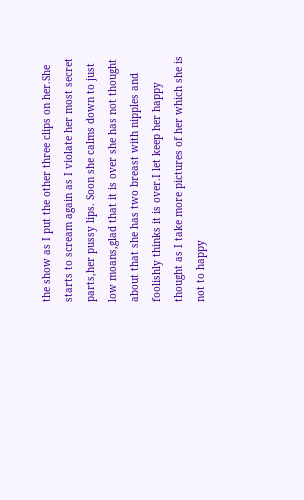the show as I put the other three clips on her.She starts to scream again as I violate her most secret parts,her pussy lips. Soon she calms down to just low moans,glad that it is over she has not thought about that she has two breast with nipples and foolishly thinks it is over.I let keep her happy thought as I take more pictures of her which she is not to happy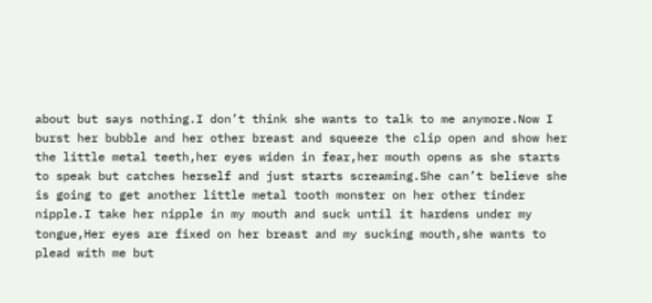about but says nothing.I don’t think she wants to talk to me anymore.Now I burst her bubble and her other breast and squeeze the clip open and show her the little metal teeth,her eyes widen in fear,her mouth opens as she starts to speak but catches herself and just starts screaming.She can’t believe she is going to get another little metal tooth monster on her other tinder nipple.I take her nipple in my mouth and suck until it hardens under my tongue,Her eyes are fixed on her breast and my sucking mouth,she wants to plead with me but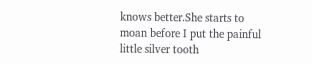knows better.She starts to moan before I put the painful little silver tooth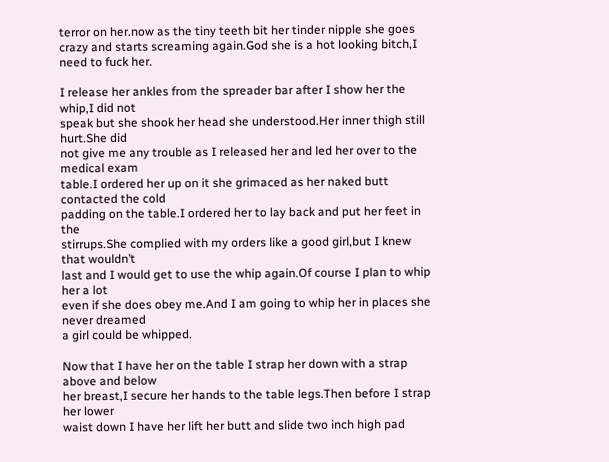terror on her.now as the tiny teeth bit her tinder nipple she goes crazy and starts screaming again.God she is a hot looking bitch,I need to fuck her.

I release her ankles from the spreader bar after I show her the whip,I did not
speak but she shook her head she understood.Her inner thigh still hurt.She did
not give me any trouble as I released her and led her over to the medical exam
table.I ordered her up on it she grimaced as her naked butt contacted the cold
padding on the table.I ordered her to lay back and put her feet in the
stirrups.She complied with my orders like a good girl,but I knew that wouldn’t
last and I would get to use the whip again.Of course I plan to whip her a lot
even if she does obey me.And I am going to whip her in places she never dreamed
a girl could be whipped.

Now that I have her on the table I strap her down with a strap above and below
her breast,I secure her hands to the table legs.Then before I strap her lower
waist down I have her lift her butt and slide two inch high pad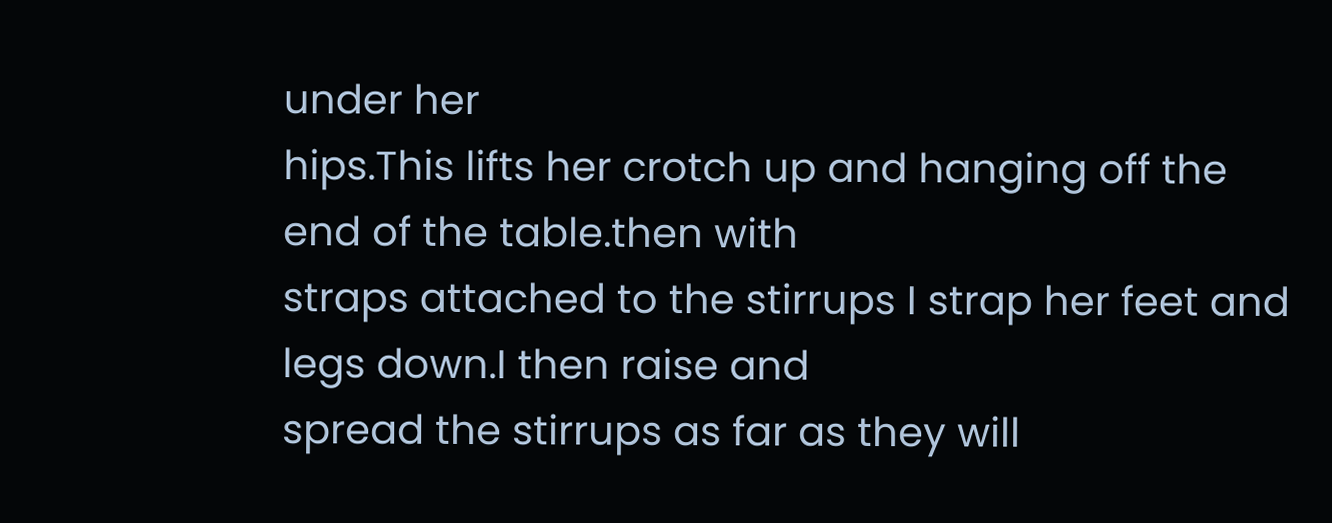under her
hips.This lifts her crotch up and hanging off the end of the table.then with
straps attached to the stirrups I strap her feet and legs down.I then raise and
spread the stirrups as far as they will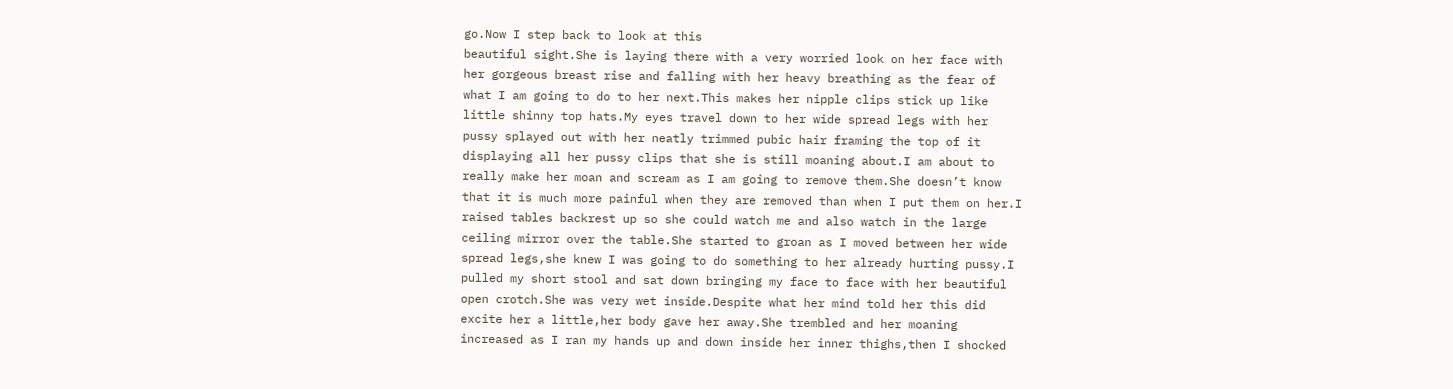go.Now I step back to look at this
beautiful sight.She is laying there with a very worried look on her face with
her gorgeous breast rise and falling with her heavy breathing as the fear of
what I am going to do to her next.This makes her nipple clips stick up like
little shinny top hats.My eyes travel down to her wide spread legs with her
pussy splayed out with her neatly trimmed pubic hair framing the top of it
displaying all her pussy clips that she is still moaning about.I am about to
really make her moan and scream as I am going to remove them.She doesn’t know
that it is much more painful when they are removed than when I put them on her.I
raised tables backrest up so she could watch me and also watch in the large
ceiling mirror over the table.She started to groan as I moved between her wide
spread legs,she knew I was going to do something to her already hurting pussy.I
pulled my short stool and sat down bringing my face to face with her beautiful
open crotch.She was very wet inside.Despite what her mind told her this did
excite her a little,her body gave her away.She trembled and her moaning
increased as I ran my hands up and down inside her inner thighs,then I shocked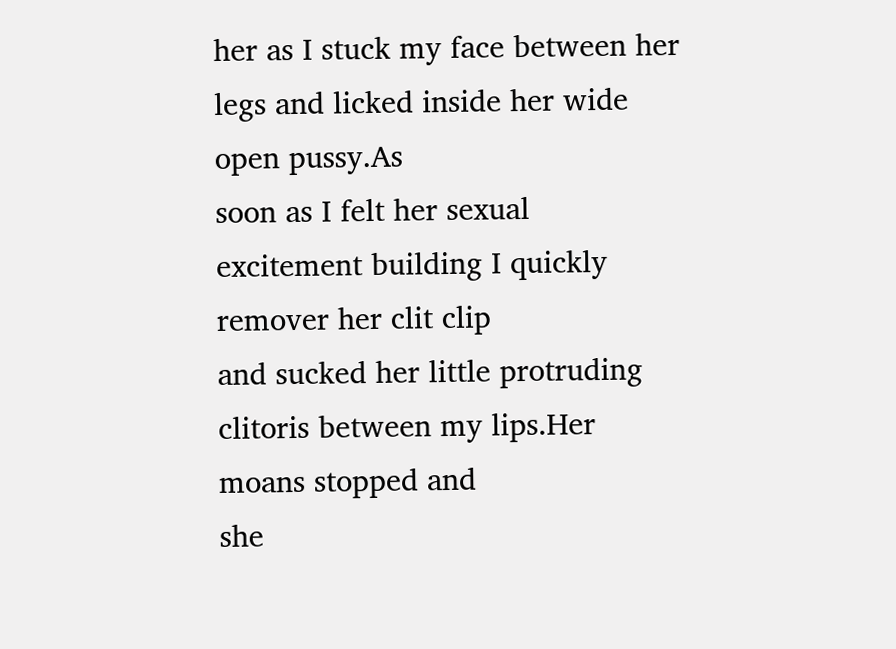her as I stuck my face between her legs and licked inside her wide open pussy.As
soon as I felt her sexual excitement building I quickly remover her clit clip
and sucked her little protruding clitoris between my lips.Her moans stopped and
she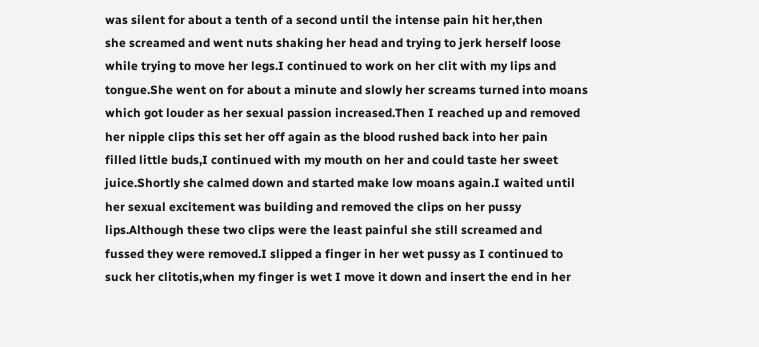was silent for about a tenth of a second until the intense pain hit her,then
she screamed and went nuts shaking her head and trying to jerk herself loose
while trying to move her legs.I continued to work on her clit with my lips and
tongue.She went on for about a minute and slowly her screams turned into moans
which got louder as her sexual passion increased.Then I reached up and removed
her nipple clips this set her off again as the blood rushed back into her pain
filled little buds,I continued with my mouth on her and could taste her sweet
juice.Shortly she calmed down and started make low moans again.I waited until
her sexual excitement was building and removed the clips on her pussy
lips.Although these two clips were the least painful she still screamed and
fussed they were removed.I slipped a finger in her wet pussy as I continued to
suck her clitotis,when my finger is wet I move it down and insert the end in her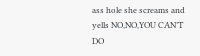ass hole she screams and yells NO,NO,YOU CAN’T DO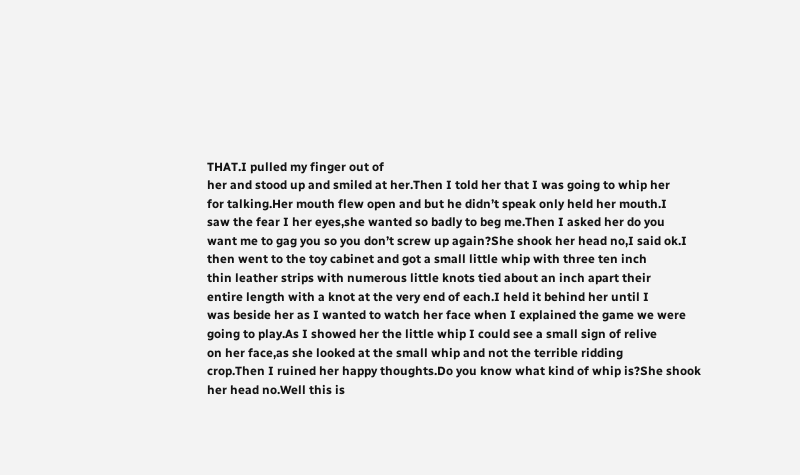THAT.I pulled my finger out of
her and stood up and smiled at her.Then I told her that I was going to whip her
for talking.Her mouth flew open and but he didn’t speak only held her mouth.I
saw the fear I her eyes,she wanted so badly to beg me.Then I asked her do you
want me to gag you so you don’t screw up again?She shook her head no,I said ok.I
then went to the toy cabinet and got a small little whip with three ten inch
thin leather strips with numerous little knots tied about an inch apart their
entire length with a knot at the very end of each.I held it behind her until I
was beside her as I wanted to watch her face when I explained the game we were
going to play.As I showed her the little whip I could see a small sign of relive
on her face,as she looked at the small whip and not the terrible ridding
crop.Then I ruined her happy thoughts.Do you know what kind of whip is?She shook
her head no.Well this is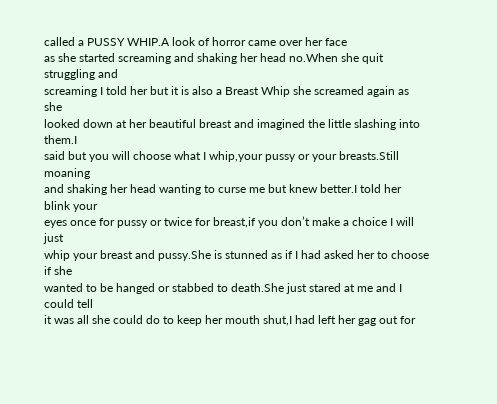called a PUSSY WHIP.A look of horror came over her face
as she started screaming and shaking her head no.When she quit struggling and
screaming I told her but it is also a Breast Whip she screamed again as she
looked down at her beautiful breast and imagined the little slashing into them.I
said but you will choose what I whip,your pussy or your breasts.Still moaning
and shaking her head wanting to curse me but knew better.I told her blink your
eyes once for pussy or twice for breast,if you don’t make a choice I will just
whip your breast and pussy.She is stunned as if I had asked her to choose if she
wanted to be hanged or stabbed to death.She just stared at me and I could tell
it was all she could do to keep her mouth shut,I had left her gag out for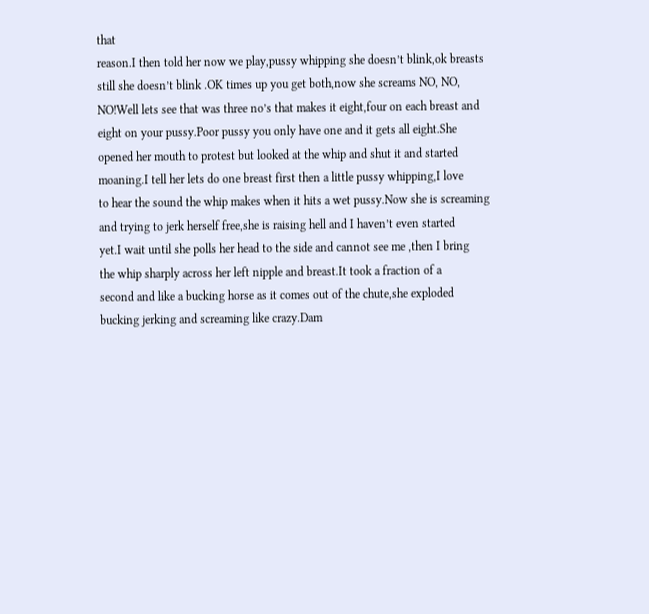that
reason.I then told her now we play,pussy whipping she doesn’t blink,ok breasts
still she doesn’t blink .OK times up you get both,now she screams NO, NO,
NO!Well lets see that was three no’s that makes it eight,four on each breast and
eight on your pussy.Poor pussy you only have one and it gets all eight.She
opened her mouth to protest but looked at the whip and shut it and started
moaning.I tell her lets do one breast first then a little pussy whipping,I love
to hear the sound the whip makes when it hits a wet pussy.Now she is screaming
and trying to jerk herself free,she is raising hell and I haven’t even started
yet.I wait until she polls her head to the side and cannot see me ,then I bring
the whip sharply across her left nipple and breast.It took a fraction of a
second and like a bucking horse as it comes out of the chute,she exploded
bucking jerking and screaming like crazy.Dam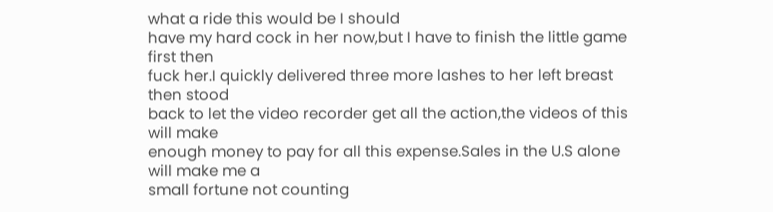what a ride this would be I should
have my hard cock in her now,but I have to finish the little game first then
fuck her.I quickly delivered three more lashes to her left breast then stood
back to let the video recorder get all the action,the videos of this will make
enough money to pay for all this expense.Sales in the U.S alone will make me a
small fortune not counting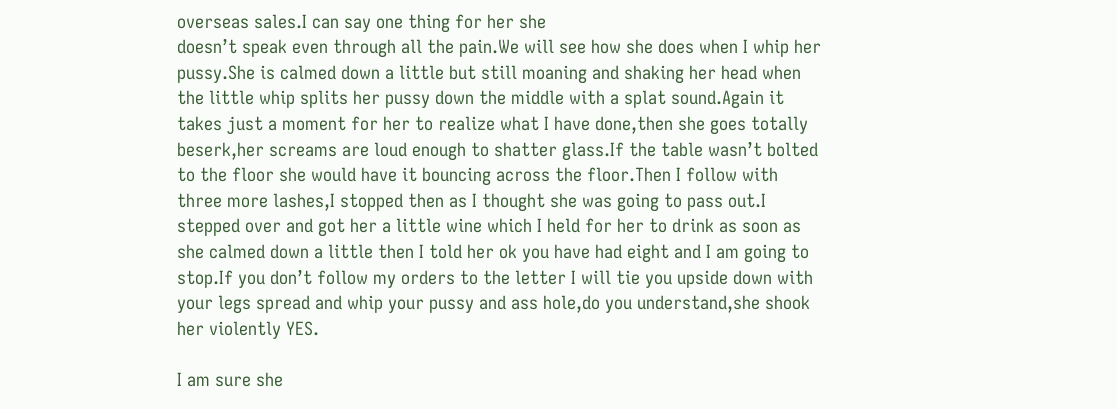overseas sales.I can say one thing for her she
doesn’t speak even through all the pain.We will see how she does when I whip her
pussy.She is calmed down a little but still moaning and shaking her head when
the little whip splits her pussy down the middle with a splat sound.Again it
takes just a moment for her to realize what I have done,then she goes totally
beserk,her screams are loud enough to shatter glass.If the table wasn’t bolted
to the floor she would have it bouncing across the floor.Then I follow with
three more lashes,I stopped then as I thought she was going to pass out.I
stepped over and got her a little wine which I held for her to drink as soon as
she calmed down a little then I told her ok you have had eight and I am going to
stop.If you don’t follow my orders to the letter I will tie you upside down with
your legs spread and whip your pussy and ass hole,do you understand,she shook
her violently YES.

I am sure she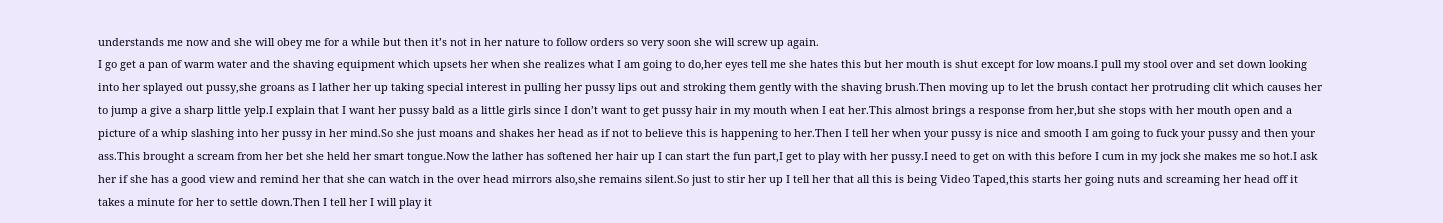understands me now and she will obey me for a while but then it’s not in her nature to follow orders so very soon she will screw up again.
I go get a pan of warm water and the shaving equipment which upsets her when she realizes what I am going to do,her eyes tell me she hates this but her mouth is shut except for low moans.I pull my stool over and set down looking into her splayed out pussy,she groans as I lather her up taking special interest in pulling her pussy lips out and stroking them gently with the shaving brush.Then moving up to let the brush contact her protruding clit which causes her to jump a give a sharp little yelp.I explain that I want her pussy bald as a little girls since I don’t want to get pussy hair in my mouth when I eat her.This almost brings a response from her,but she stops with her mouth open and a picture of a whip slashing into her pussy in her mind.So she just moans and shakes her head as if not to believe this is happening to her.Then I tell her when your pussy is nice and smooth I am going to fuck your pussy and then your ass.This brought a scream from her bet she held her smart tongue.Now the lather has softened her hair up I can start the fun part,I get to play with her pussy.I need to get on with this before I cum in my jock she makes me so hot.I ask her if she has a good view and remind her that she can watch in the over head mirrors also,she remains silent.So just to stir her up I tell her that all this is being Video Taped,this starts her going nuts and screaming her head off it takes a minute for her to settle down.Then I tell her I will play it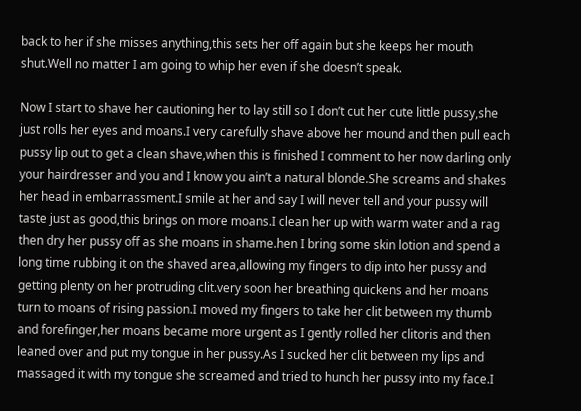back to her if she misses anything,this sets her off again but she keeps her mouth shut.Well no matter I am going to whip her even if she doesn’t speak.

Now I start to shave her cautioning her to lay still so I don’t cut her cute little pussy,she just rolls her eyes and moans.I very carefully shave above her mound and then pull each pussy lip out to get a clean shave,when this is finished I comment to her now darling only your hairdresser and you and I know you ain’t a natural blonde.She screams and shakes her head in embarrassment.I smile at her and say I will never tell and your pussy will taste just as good,this brings on more moans.I clean her up with warm water and a rag then dry her pussy off as she moans in shame.hen I bring some skin lotion and spend a long time rubbing it on the shaved area,allowing my fingers to dip into her pussy and getting plenty on her protruding clit.very soon her breathing quickens and her moans turn to moans of rising passion.I moved my fingers to take her clit between my thumb and forefinger,her moans became more urgent as I gently rolled her clitoris and then leaned over and put my tongue in her pussy.As I sucked her clit between my lips and massaged it with my tongue she screamed and tried to hunch her pussy into my face.I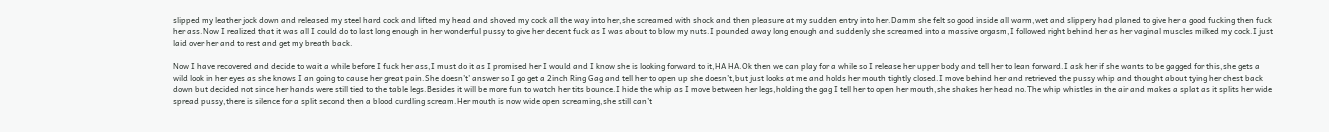slipped my leather jock down and released my steel hard cock and lifted my head and shoved my cock all the way into her,she screamed with shock and then pleasure at my sudden entry into her.Damm she felt so good inside all warm,wet and slippery had planed to give her a good fucking then fuck her ass.Now I realized that it was all I could do to last long enough in her wonderful pussy to give her decent fuck as I was about to blow my nuts.I pounded away long enough and suddenly she screamed into a massive orgasm,I followed right behind her as her vaginal muscles milked my cock.I just laid over her and to rest and get my breath back.

Now I have recovered and decide to wait a while before I fuck her ass,I must do it as I promised her I would and I know she is looking forward to it,HA HA.Ok then we can play for a while so I release her upper body and tell her to lean forward.I ask her if she wants to be gagged for this,she gets a wild look in her eyes as she knows I an going to cause her great pain.She doesn’t’ answer so I go get a 2inch Ring Gag and tell her to open up she doesn’t,but just looks at me and holds her mouth tightly closed.I move behind her and retrieved the pussy whip and thought about tying her chest back down but decided not since her hands were still tied to the table legs.Besides it will be more fun to watch her tits bounce.I hide the whip as I move between her legs,holding the gag I tell her to open her mouth,she shakes her head no.The whip whistles in the air and makes a splat as it splits her wide spread pussy,there is silence for a split second then a blood curdling scream.Her mouth is now wide open screaming,she still can’t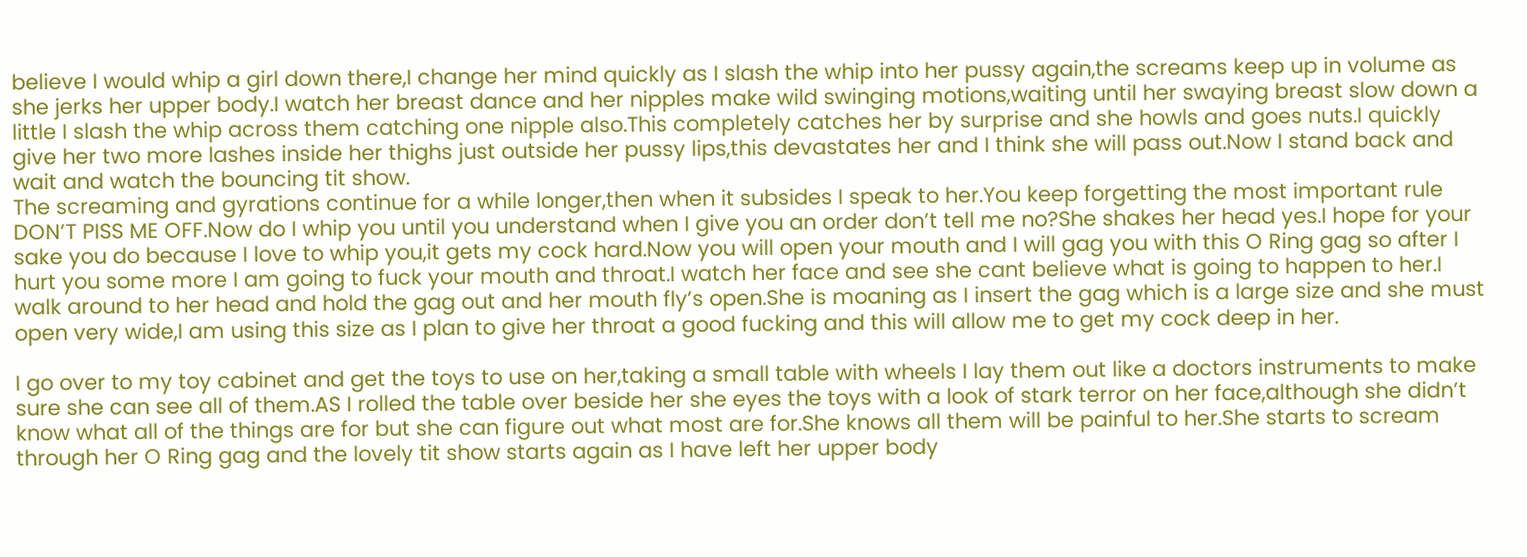believe I would whip a girl down there,I change her mind quickly as I slash the whip into her pussy again,the screams keep up in volume as she jerks her upper body.I watch her breast dance and her nipples make wild swinging motions,waiting until her swaying breast slow down a little I slash the whip across them catching one nipple also.This completely catches her by surprise and she howls and goes nuts.I quickly give her two more lashes inside her thighs just outside her pussy lips,this devastates her and I think she will pass out.Now I stand back and wait and watch the bouncing tit show.
The screaming and gyrations continue for a while longer,then when it subsides I speak to her.You keep forgetting the most important rule DON’T PISS ME OFF.Now do I whip you until you understand when I give you an order don’t tell me no?She shakes her head yes.I hope for your sake you do because I love to whip you,it gets my cock hard.Now you will open your mouth and I will gag you with this O Ring gag so after I hurt you some more I am going to fuck your mouth and throat.I watch her face and see she cant believe what is going to happen to her.I walk around to her head and hold the gag out and her mouth fly’s open.She is moaning as I insert the gag which is a large size and she must open very wide,I am using this size as I plan to give her throat a good fucking and this will allow me to get my cock deep in her.

I go over to my toy cabinet and get the toys to use on her,taking a small table with wheels I lay them out like a doctors instruments to make sure she can see all of them.AS I rolled the table over beside her she eyes the toys with a look of stark terror on her face,although she didn’t know what all of the things are for but she can figure out what most are for.She knows all them will be painful to her.She starts to scream through her O Ring gag and the lovely tit show starts again as I have left her upper body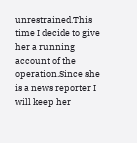unrestrained.This time I decide to give her a running account of the operation.Since she is a news reporter I will keep her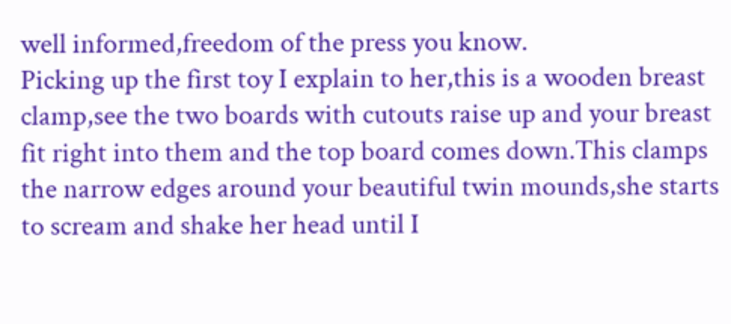well informed,freedom of the press you know.
Picking up the first toy I explain to her,this is a wooden breast clamp,see the two boards with cutouts raise up and your breast fit right into them and the top board comes down.This clamps the narrow edges around your beautiful twin mounds,she starts to scream and shake her head until I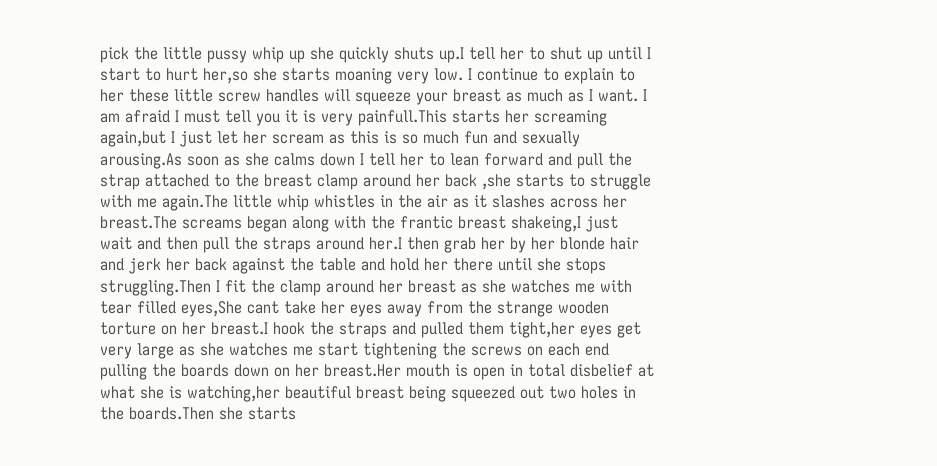pick the little pussy whip up she quickly shuts up.I tell her to shut up until I start to hurt her,so she starts moaning very low. I continue to explain to her these little screw handles will squeeze your breast as much as I want. I am afraid I must tell you it is very painfull.This starts her screaming again,but I just let her scream as this is so much fun and sexually arousing.As soon as she calms down I tell her to lean forward and pull the strap attached to the breast clamp around her back ,she starts to struggle with me again.The little whip whistles in the air as it slashes across her breast.The screams began along with the frantic breast shakeing,I just wait and then pull the straps around her.I then grab her by her blonde hair and jerk her back against the table and hold her there until she stops struggling.Then I fit the clamp around her breast as she watches me with tear filled eyes,She cant take her eyes away from the strange wooden torture on her breast.I hook the straps and pulled them tight,her eyes get very large as she watches me start tightening the screws on each end pulling the boards down on her breast.Her mouth is open in total disbelief at what she is watching,her beautiful breast being squeezed out two holes in the boards.Then she starts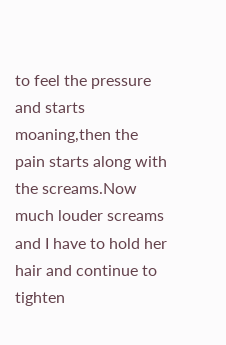to feel the pressure and starts moaning,then the pain starts along with the screams.Now much louder screams and I have to hold her hair and continue to tighten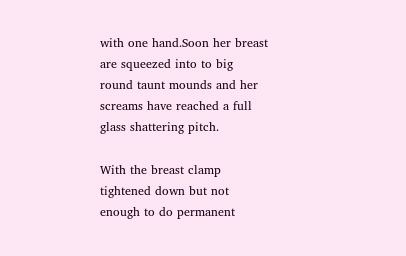with one hand.Soon her breast are squeezed into to big round taunt mounds and her screams have reached a full glass shattering pitch.

With the breast clamp tightened down but not enough to do permanent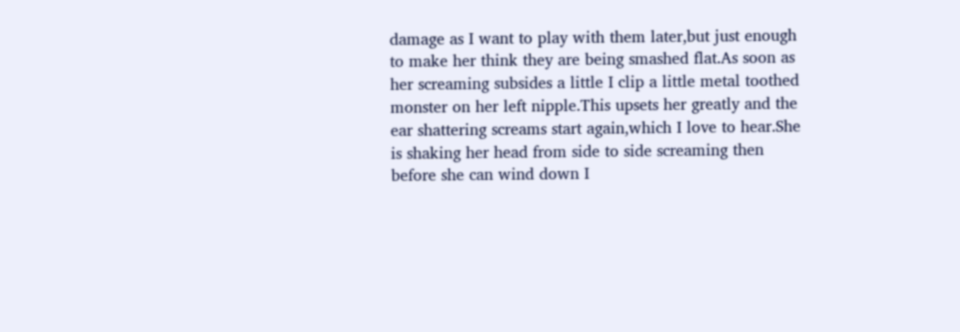damage as I want to play with them later,but just enough to make her think they are being smashed flat.As soon as her screaming subsides a little I clip a little metal toothed monster on her left nipple.This upsets her greatly and the ear shattering screams start again,which I love to hear.She is shaking her head from side to side screaming then before she can wind down I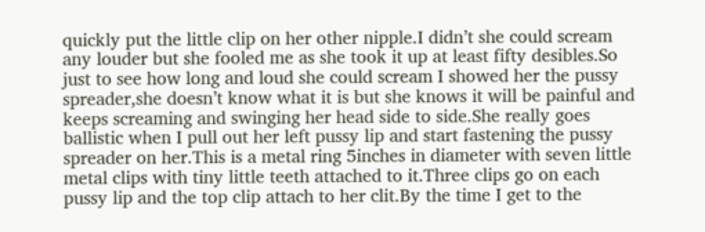quickly put the little clip on her other nipple.I didn’t she could scream any louder but she fooled me as she took it up at least fifty desibles.So just to see how long and loud she could scream I showed her the pussy spreader,she doesn’t know what it is but she knows it will be painful and keeps screaming and swinging her head side to side.She really goes ballistic when I pull out her left pussy lip and start fastening the pussy spreader on her.This is a metal ring 5inches in diameter with seven little metal clips with tiny little teeth attached to it.Three clips go on each pussy lip and the top clip attach to her clit.By the time I get to the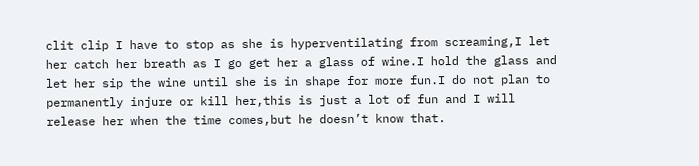clit clip I have to stop as she is hyperventilating from screaming,I let her catch her breath as I go get her a glass of wine.I hold the glass and let her sip the wine until she is in shape for more fun.I do not plan to permanently injure or kill her,this is just a lot of fun and I will release her when the time comes,but he doesn’t know that.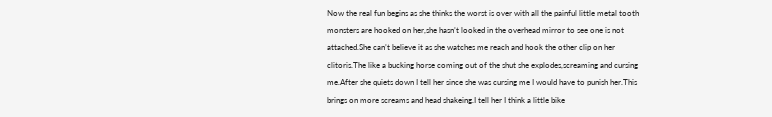Now the real fun begins as she thinks the worst is over with all the painful little metal tooth monsters are hooked on her,she hasn’t looked in the overhead mirror to see one is not attached.She can’t believe it as she watches me reach and hook the other clip on her clitoris.The like a bucking horse coming out of the shut she explodes,screaming and cursing me.After she quiets down I tell her since she was cursing me I would have to punish her.This brings on more screams and head shakeing.I tell her I think a little bike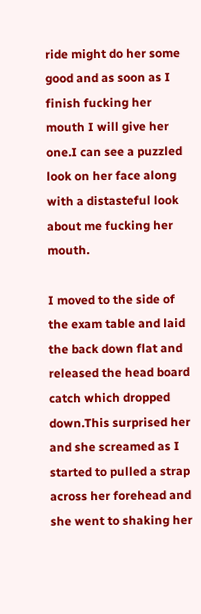ride might do her some good and as soon as I finish fucking her mouth I will give her one.I can see a puzzled look on her face along with a distasteful look about me fucking her mouth.

I moved to the side of the exam table and laid the back down flat and released the head board catch which dropped down.This surprised her and she screamed as I started to pulled a strap across her forehead and she went to shaking her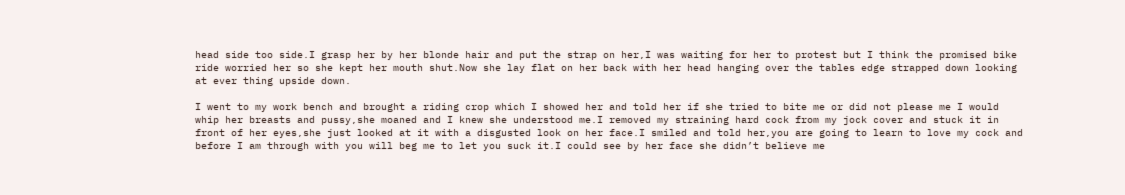head side too side.I grasp her by her blonde hair and put the strap on her,I was waiting for her to protest but I think the promised bike ride worried her so she kept her mouth shut.Now she lay flat on her back with her head hanging over the tables edge strapped down looking at ever thing upside down.

I went to my work bench and brought a riding crop which I showed her and told her if she tried to bite me or did not please me I would whip her breasts and pussy,she moaned and I knew she understood me.I removed my straining hard cock from my jock cover and stuck it in front of her eyes,she just looked at it with a disgusted look on her face.I smiled and told her,you are going to learn to love my cock and before I am through with you will beg me to let you suck it.I could see by her face she didn’t believe me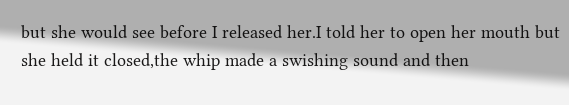but she would see before I released her.I told her to open her mouth but she held it closed,the whip made a swishing sound and then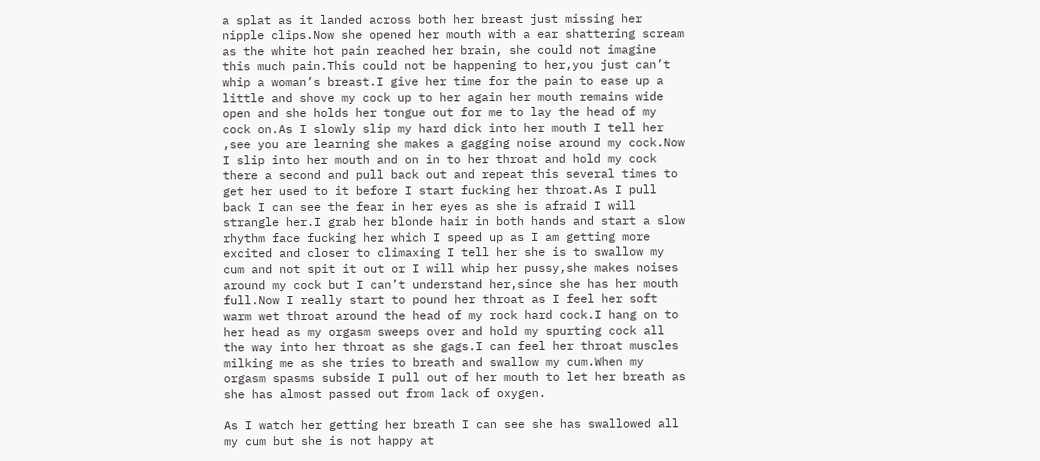a splat as it landed across both her breast just missing her nipple clips.Now she opened her mouth with a ear shattering scream as the white hot pain reached her brain, she could not imagine this much pain.This could not be happening to her,you just can’t whip a woman’s breast.I give her time for the pain to ease up a little and shove my cock up to her again her mouth remains wide open and she holds her tongue out for me to lay the head of my cock on.As I slowly slip my hard dick into her mouth I tell her ,see you are learning she makes a gagging noise around my cock.Now I slip into her mouth and on in to her throat and hold my cock there a second and pull back out and repeat this several times to get her used to it before I start fucking her throat.As I pull back I can see the fear in her eyes as she is afraid I will strangle her.I grab her blonde hair in both hands and start a slow rhythm face fucking her which I speed up as I am getting more excited and closer to climaxing I tell her she is to swallow my cum and not spit it out or I will whip her pussy,she makes noises around my cock but I can’t understand her,since she has her mouth full.Now I really start to pound her throat as I feel her soft warm wet throat around the head of my rock hard cock.I hang on to her head as my orgasm sweeps over and hold my spurting cock all the way into her throat as she gags.I can feel her throat muscles milking me as she tries to breath and swallow my cum.When my orgasm spasms subside I pull out of her mouth to let her breath as she has almost passed out from lack of oxygen.

As I watch her getting her breath I can see she has swallowed all my cum but she is not happy at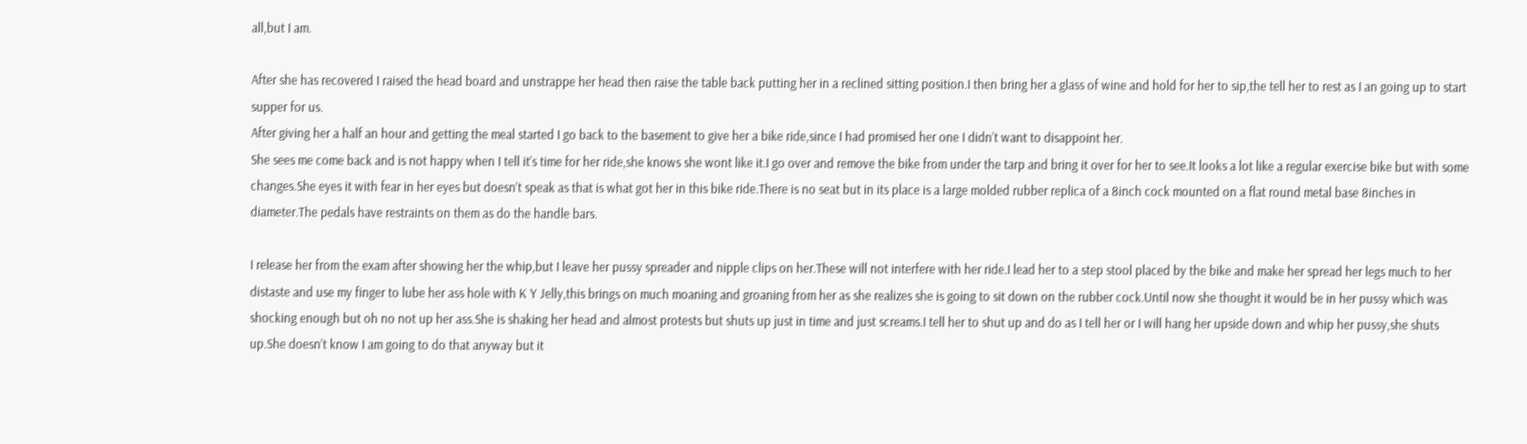all,but I am.

After she has recovered I raised the head board and unstrappe her head then raise the table back putting her in a reclined sitting position.I then bring her a glass of wine and hold for her to sip,the tell her to rest as I an going up to start supper for us.
After giving her a half an hour and getting the meal started I go back to the basement to give her a bike ride,since I had promised her one I didn’t want to disappoint her.
She sees me come back and is not happy when I tell it’s time for her ride,she knows she wont like it.I go over and remove the bike from under the tarp and bring it over for her to see.It looks a lot like a regular exercise bike but with some changes.She eyes it with fear in her eyes but doesn’t speak as that is what got her in this bike ride.There is no seat but in its place is a large molded rubber replica of a 8inch cock mounted on a flat round metal base 8inches in diameter.The pedals have restraints on them as do the handle bars.

I release her from the exam after showing her the whip,but I leave her pussy spreader and nipple clips on her.These will not interfere with her ride.I lead her to a step stool placed by the bike and make her spread her legs much to her distaste and use my finger to lube her ass hole with K Y Jelly,this brings on much moaning and groaning from her as she realizes she is going to sit down on the rubber cock.Until now she thought it would be in her pussy which was shocking enough but oh no not up her ass.She is shaking her head and almost protests but shuts up just in time and just screams.I tell her to shut up and do as I tell her or I will hang her upside down and whip her pussy,she shuts up.She doesn’t know I am going to do that anyway but it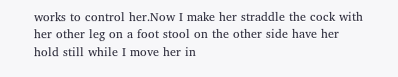works to control her.Now I make her straddle the cock with her other leg on a foot stool on the other side have her hold still while I move her in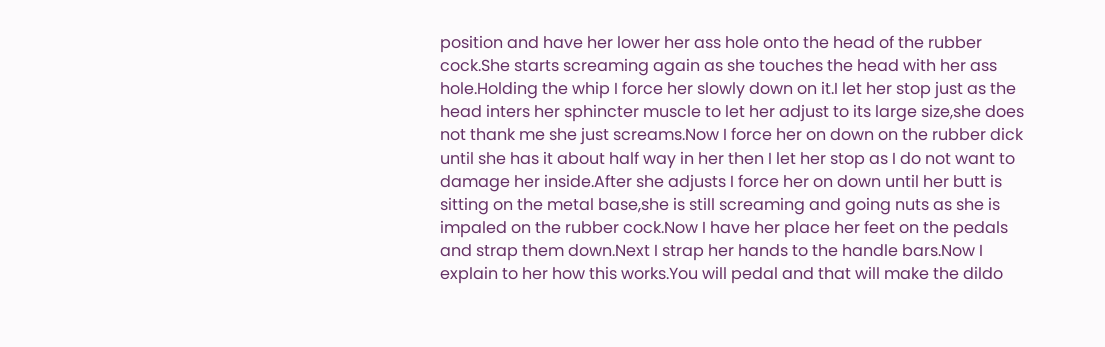position and have her lower her ass hole onto the head of the rubber cock.She starts screaming again as she touches the head with her ass hole.Holding the whip I force her slowly down on it.I let her stop just as the head inters her sphincter muscle to let her adjust to its large size,she does not thank me she just screams.Now I force her on down on the rubber dick until she has it about half way in her then I let her stop as I do not want to damage her inside.After she adjusts I force her on down until her butt is sitting on the metal base,she is still screaming and going nuts as she is impaled on the rubber cock.Now I have her place her feet on the pedals and strap them down.Next I strap her hands to the handle bars.Now I explain to her how this works.You will pedal and that will make the dildo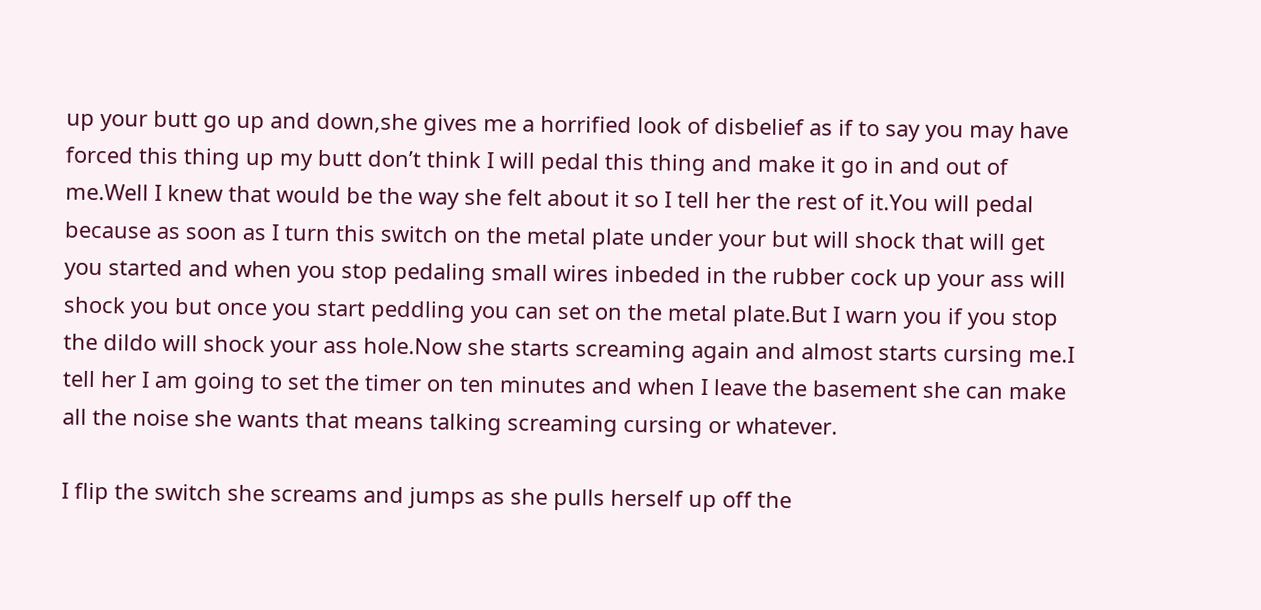up your butt go up and down,she gives me a horrified look of disbelief as if to say you may have forced this thing up my butt don’t think I will pedal this thing and make it go in and out of me.Well I knew that would be the way she felt about it so I tell her the rest of it.You will pedal because as soon as I turn this switch on the metal plate under your but will shock that will get you started and when you stop pedaling small wires inbeded in the rubber cock up your ass will shock you but once you start peddling you can set on the metal plate.But I warn you if you stop the dildo will shock your ass hole.Now she starts screaming again and almost starts cursing me.I tell her I am going to set the timer on ten minutes and when I leave the basement she can make all the noise she wants that means talking screaming cursing or whatever.

I flip the switch she screams and jumps as she pulls herself up off the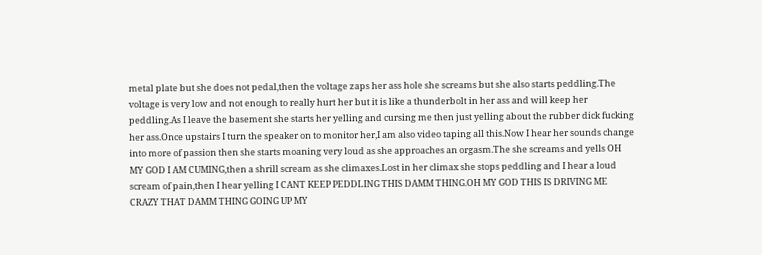metal plate but she does not pedal,then the voltage zaps her ass hole she screams but she also starts peddling.The voltage is very low and not enough to really hurt her but it is like a thunderbolt in her ass and will keep her peddling.As I leave the basement she starts her yelling and cursing me then just yelling about the rubber dick fucking her ass.Once upstairs I turn the speaker on to monitor her,I am also video taping all this.Now I hear her sounds change into more of passion then she starts moaning very loud as she approaches an orgasm.The she screams and yells OH MY GOD I AM CUMING,then a shrill scream as she climaxes.Lost in her climax she stops peddling and I hear a loud scream of pain,then I hear yelling I CANT KEEP PEDDLING THIS DAMM THING.OH MY GOD THIS IS DRIVING ME CRAZY THAT DAMM THING GOING UP MY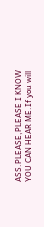ASS.PLEASE,PLEASE I KNOW YOU CAN HEAR ME.If you will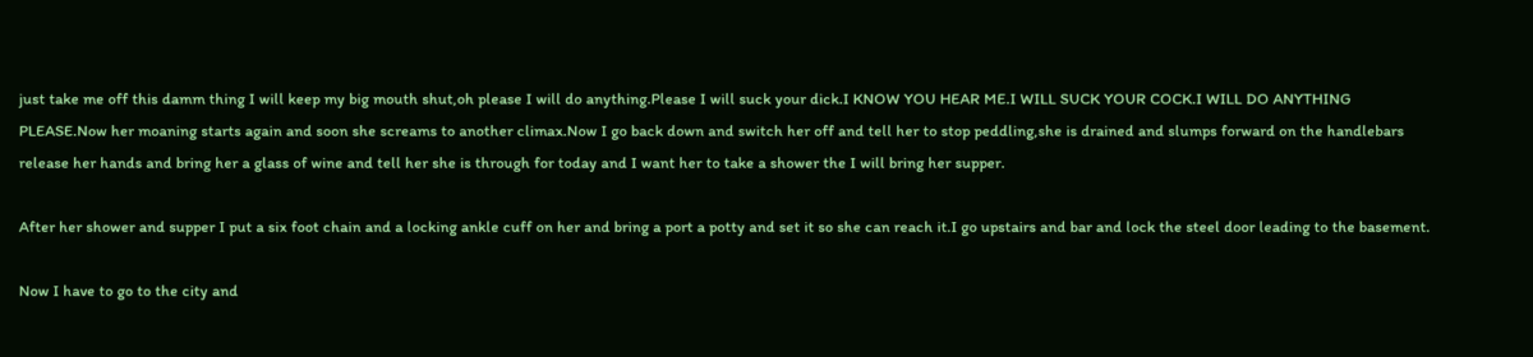just take me off this damm thing I will keep my big mouth shut,oh please I will do anything.Please I will suck your dick.I KNOW YOU HEAR ME.I WILL SUCK YOUR COCK.I WILL DO ANYTHING PLEASE.Now her moaning starts again and soon she screams to another climax.Now I go back down and switch her off and tell her to stop peddling,she is drained and slumps forward on the handlebars release her hands and bring her a glass of wine and tell her she is through for today and I want her to take a shower the I will bring her supper.

After her shower and supper I put a six foot chain and a locking ankle cuff on her and bring a port a potty and set it so she can reach it.I go upstairs and bar and lock the steel door leading to the basement.

Now I have to go to the city and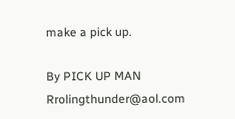make a pick up.

By PICK UP MAN Rrolingthunder@aol.com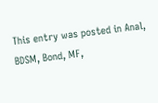This entry was posted in Anal, BDSM, Bond, MF,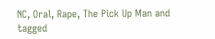NC, Oral, Rape, The Pick Up Man and tagged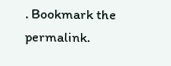. Bookmark the permalink.